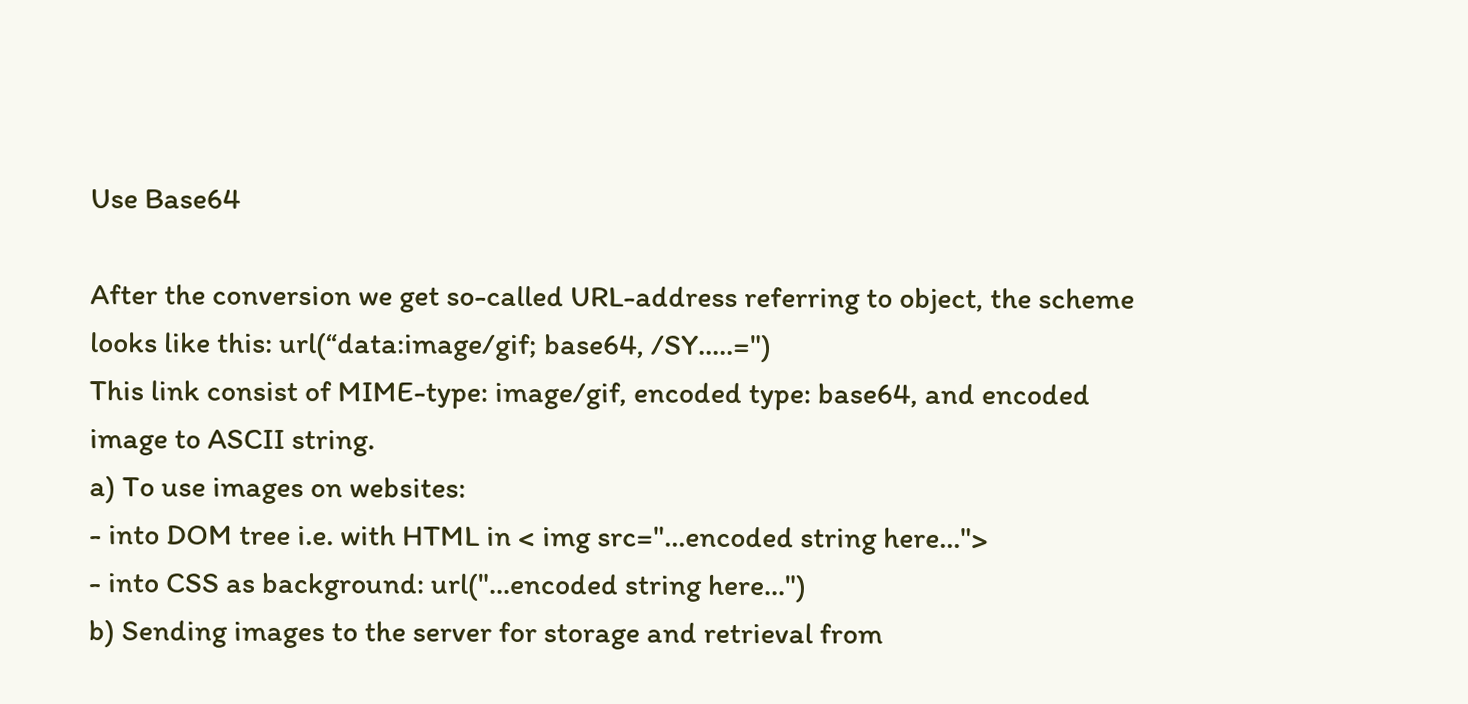Use Base64

After the conversion we get so-called URL-address referring to object, the scheme looks like this: url(“data:image/gif; base64, /SY.....=")
This link consist of MIME-type: image/gif, encoded type: base64, and encoded image to ASCII string.
a) To use images on websites:
- into DOM tree i.e. with HTML in < img src="...encoded string here...">
- into CSS as background: url("...encoded string here...")
b) Sending images to the server for storage and retrieval from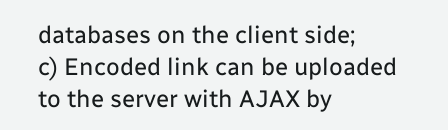databases on the client side;
c) Encoded link can be uploaded to the server with AJAX by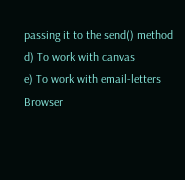passing it to the send() method
d) To work with canvas
e) To work with email-letters
Browser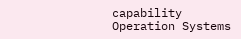capability
Operation Systems